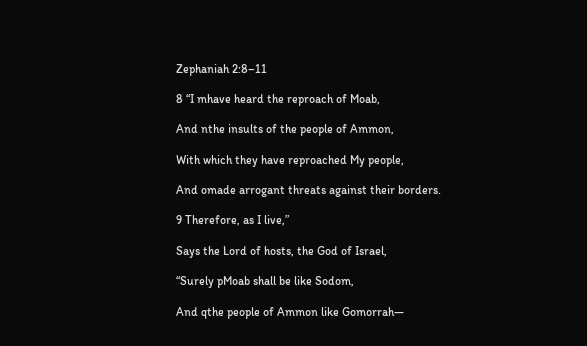Zephaniah 2:8–11

8 “I mhave heard the reproach of Moab,

And nthe insults of the people of Ammon,

With which they have reproached My people,

And omade arrogant threats against their borders.

9 Therefore, as I live,”

Says the Lord of hosts, the God of Israel,

“Surely pMoab shall be like Sodom,

And qthe people of Ammon like Gomorrah—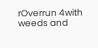rOverrun 4with weeds and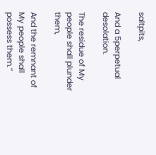saltpits,

And a 5perpetual desolation.

The residue of My people shall plunder them,

And the remnant of My people shall possess them.”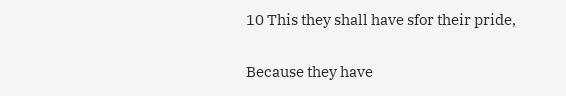10 This they shall have sfor their pride,

Because they have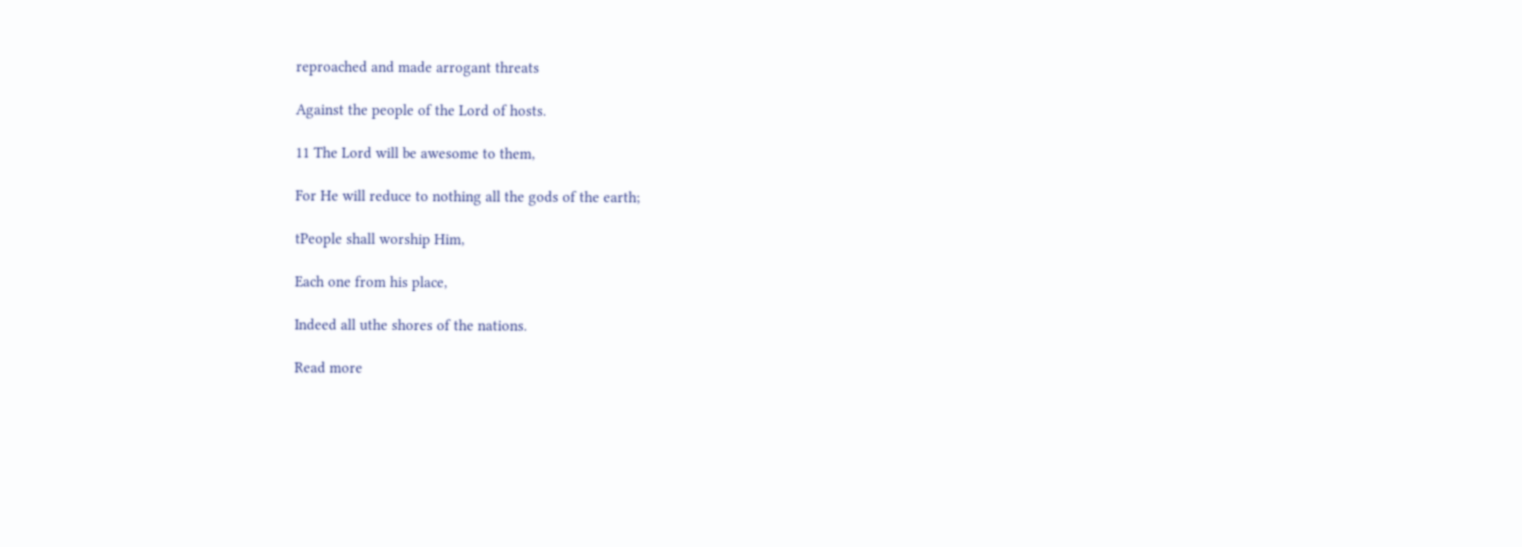reproached and made arrogant threats

Against the people of the Lord of hosts.

11 The Lord will be awesome to them,

For He will reduce to nothing all the gods of the earth;

tPeople shall worship Him,

Each one from his place,

Indeed all uthe shores of the nations.

Read more